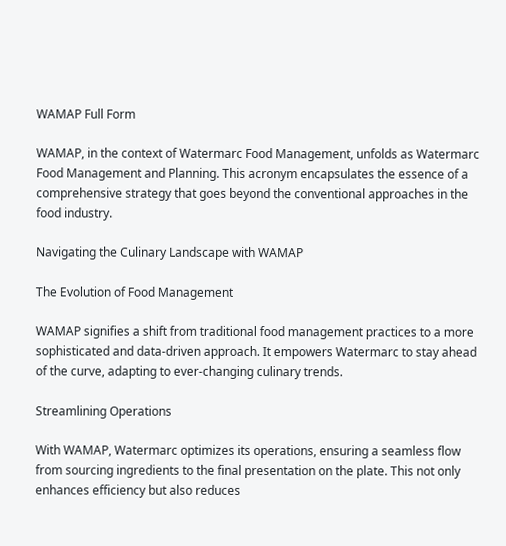WAMAP Full Form

WAMAP, in the context of Watermarc Food Management, unfolds as Watermarc Food Management and Planning. This acronym encapsulates the essence of a comprehensive strategy that goes beyond the conventional approaches in the food industry.

Navigating the Culinary Landscape with WAMAP

The Evolution of Food Management

WAMAP signifies a shift from traditional food management practices to a more sophisticated and data-driven approach. It empowers Watermarc to stay ahead of the curve, adapting to ever-changing culinary trends.

Streamlining Operations

With WAMAP, Watermarc optimizes its operations, ensuring a seamless flow from sourcing ingredients to the final presentation on the plate. This not only enhances efficiency but also reduces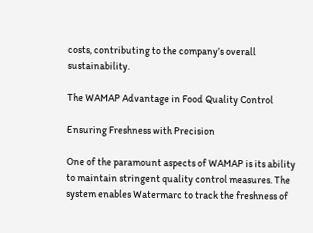costs, contributing to the company’s overall sustainability.

The WAMAP Advantage in Food Quality Control

Ensuring Freshness with Precision

One of the paramount aspects of WAMAP is its ability to maintain stringent quality control measures. The system enables Watermarc to track the freshness of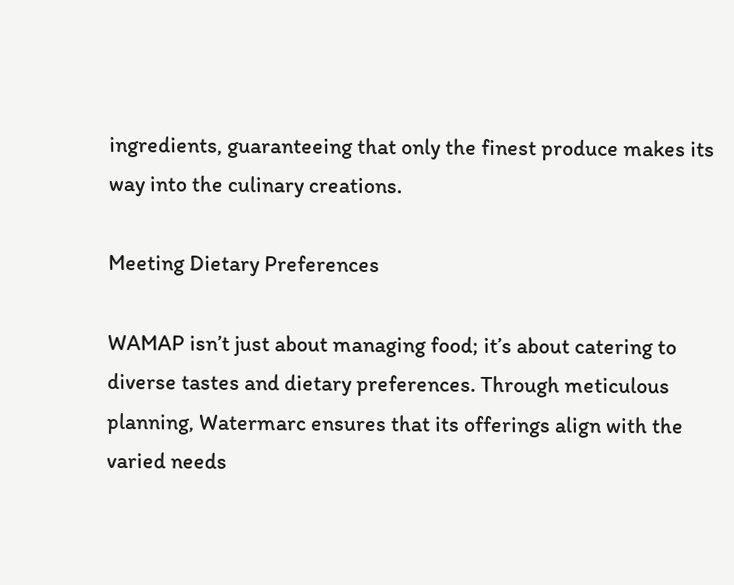ingredients, guaranteeing that only the finest produce makes its way into the culinary creations.

Meeting Dietary Preferences

WAMAP isn’t just about managing food; it’s about catering to diverse tastes and dietary preferences. Through meticulous planning, Watermarc ensures that its offerings align with the varied needs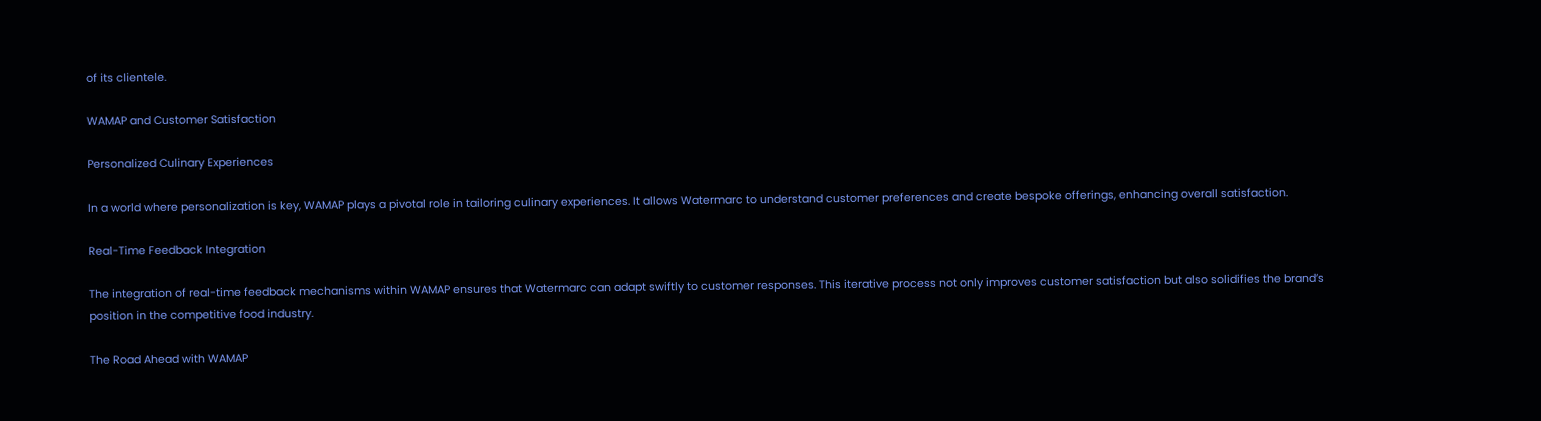of its clientele.

WAMAP and Customer Satisfaction

Personalized Culinary Experiences

In a world where personalization is key, WAMAP plays a pivotal role in tailoring culinary experiences. It allows Watermarc to understand customer preferences and create bespoke offerings, enhancing overall satisfaction.

Real-Time Feedback Integration

The integration of real-time feedback mechanisms within WAMAP ensures that Watermarc can adapt swiftly to customer responses. This iterative process not only improves customer satisfaction but also solidifies the brand’s position in the competitive food industry.

The Road Ahead with WAMAP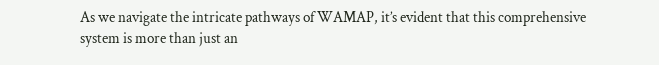As we navigate the intricate pathways of WAMAP, it’s evident that this comprehensive system is more than just an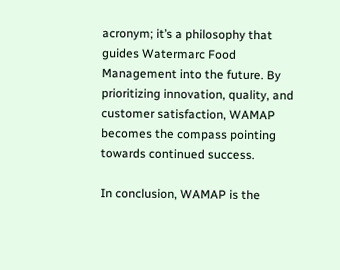acronym; it’s a philosophy that guides Watermarc Food Management into the future. By prioritizing innovation, quality, and customer satisfaction, WAMAP becomes the compass pointing towards continued success.

In conclusion, WAMAP is the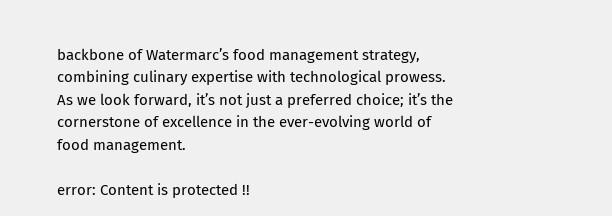backbone of Watermarc’s food management strategy, combining culinary expertise with technological prowess. As we look forward, it’s not just a preferred choice; it’s the cornerstone of excellence in the ever-evolving world of food management.

error: Content is protected !!